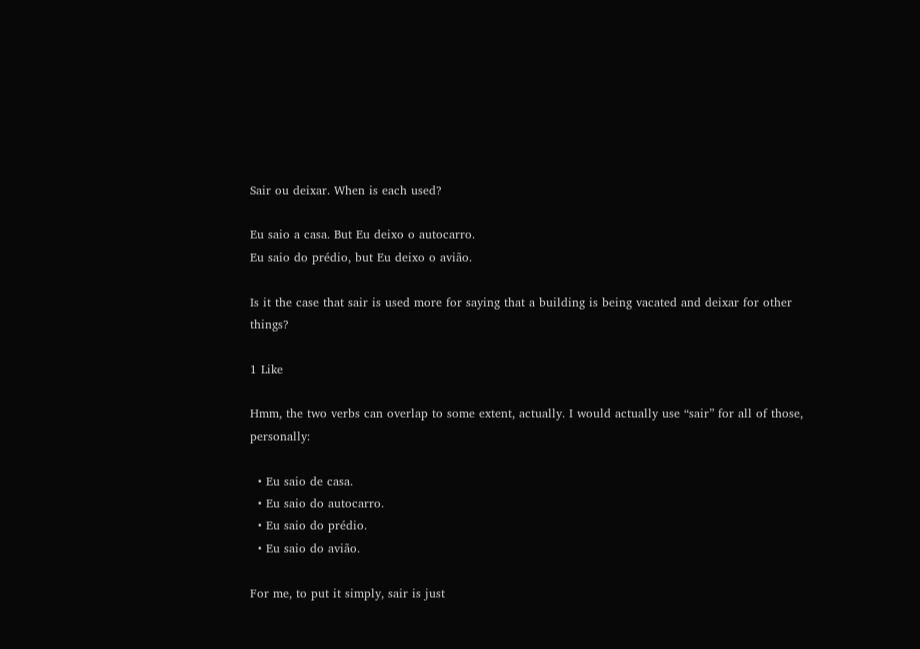Sair ou deixar. When is each used?

Eu saio a casa. But Eu deixo o autocarro.
Eu saio do prédio, but Eu deixo o avião.

Is it the case that sair is used more for saying that a building is being vacated and deixar for other things?

1 Like

Hmm, the two verbs can overlap to some extent, actually. I would actually use “sair” for all of those, personally:

  • Eu saio de casa.
  • Eu saio do autocarro.
  • Eu saio do prédio.
  • Eu saio do avião.

For me, to put it simply, sair is just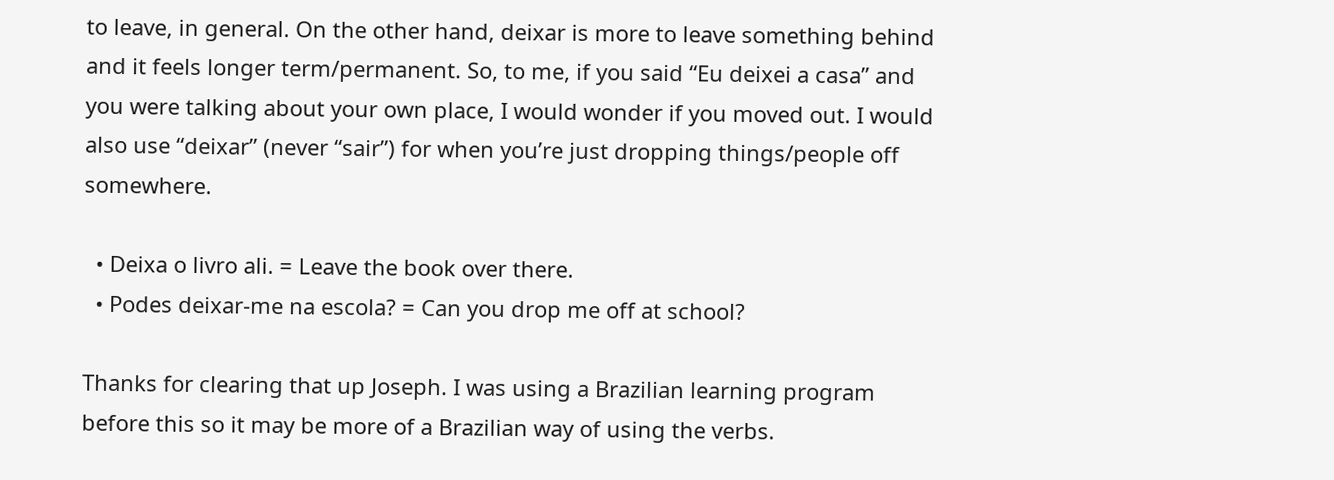to leave, in general. On the other hand, deixar is more to leave something behind and it feels longer term/permanent. So, to me, if you said “Eu deixei a casa” and you were talking about your own place, I would wonder if you moved out. I would also use “deixar” (never “sair”) for when you’re just dropping things/people off somewhere.

  • Deixa o livro ali. = Leave the book over there.
  • Podes deixar-me na escola? = Can you drop me off at school?

Thanks for clearing that up Joseph. I was using a Brazilian learning program before this so it may be more of a Brazilian way of using the verbs.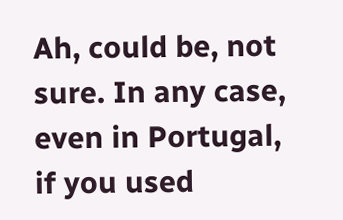Ah, could be, not sure. In any case, even in Portugal, if you used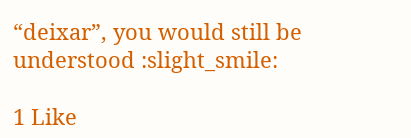“deixar”, you would still be understood :slight_smile:

1 Like